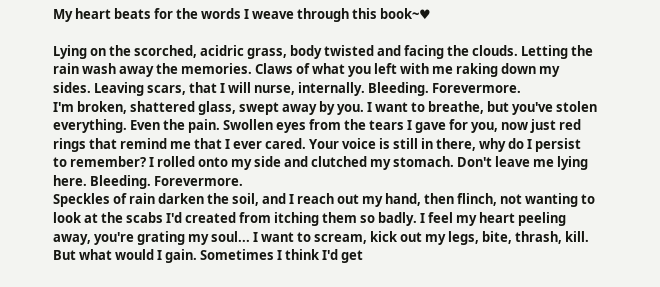My heart beats for the words I weave through this book~♥

Lying on the scorched, acidric grass, body twisted and facing the clouds. Letting the rain wash away the memories. Claws of what you left with me raking down my sides. Leaving scars, that I will nurse, internally. Bleeding. Forevermore.
I'm broken, shattered glass, swept away by you. I want to breathe, but you've stolen everything. Even the pain. Swollen eyes from the tears I gave for you, now just red rings that remind me that I ever cared. Your voice is still in there, why do I persist to remember? I rolled onto my side and clutched my stomach. Don't leave me lying here. Bleeding. Forevermore.
Speckles of rain darken the soil, and I reach out my hand, then flinch, not wanting to look at the scabs I'd created from itching them so badly. I feel my heart peeling away, you're grating my soul... I want to scream, kick out my legs, bite, thrash, kill. But what would I gain. Sometimes I think I'd get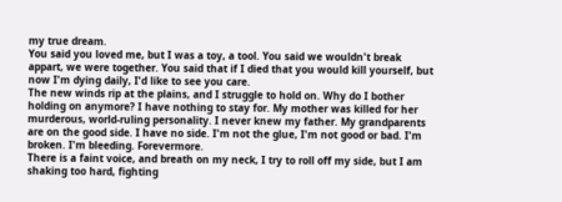my true dream.
You said you loved me, but I was a toy, a tool. You said we wouldn't break appart, we were together. You said that if I died that you would kill yourself, but now I'm dying daily, I'd like to see you care.
The new winds rip at the plains, and I struggle to hold on. Why do I bother holding on anymore? I have nothing to stay for. My mother was killed for her murderous, world-ruling personality. I never knew my father. My grandparents are on the good side. I have no side. I'm not the glue, I'm not good or bad. I'm broken. I'm bleeding. Forevermore.
There is a faint voice, and breath on my neck, I try to roll off my side, but I am shaking too hard, fighting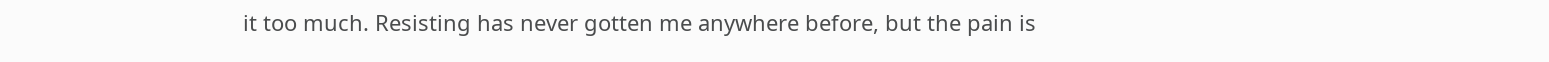it too much. Resisting has never gotten me anywhere before, but the pain is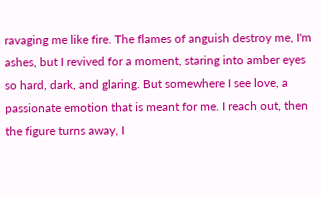ravaging me like fire. The flames of anguish destroy me, I'm ashes, but I revived for a moment, staring into amber eyes so hard, dark, and glaring. But somewhere I see love, a passionate emotion that is meant for me. I reach out, then the figure turns away, I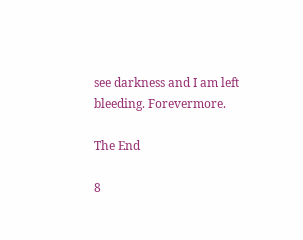see darkness and I am left bleeding. Forevermore.

The End

8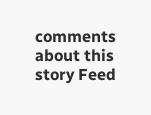comments about this story Feed